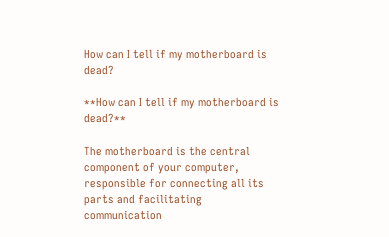How can I tell if my motherboard is dead?

**How can I tell if my motherboard is dead?**

The motherboard is the central component of your computer, responsible for connecting all its parts and facilitating communication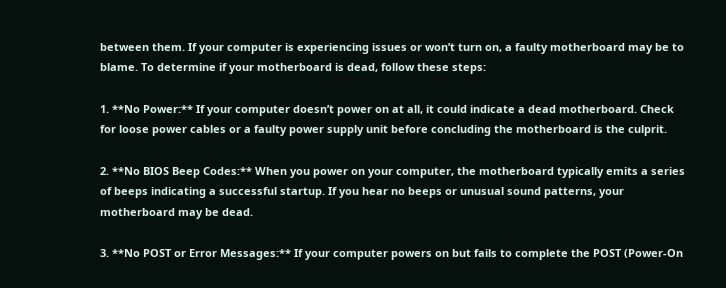between them. If your computer is experiencing issues or won’t turn on, a faulty motherboard may be to blame. To determine if your motherboard is dead, follow these steps:

1. **No Power:** If your computer doesn’t power on at all, it could indicate a dead motherboard. Check for loose power cables or a faulty power supply unit before concluding the motherboard is the culprit.

2. **No BIOS Beep Codes:** When you power on your computer, the motherboard typically emits a series of beeps indicating a successful startup. If you hear no beeps or unusual sound patterns, your motherboard may be dead.

3. **No POST or Error Messages:** If your computer powers on but fails to complete the POST (Power-On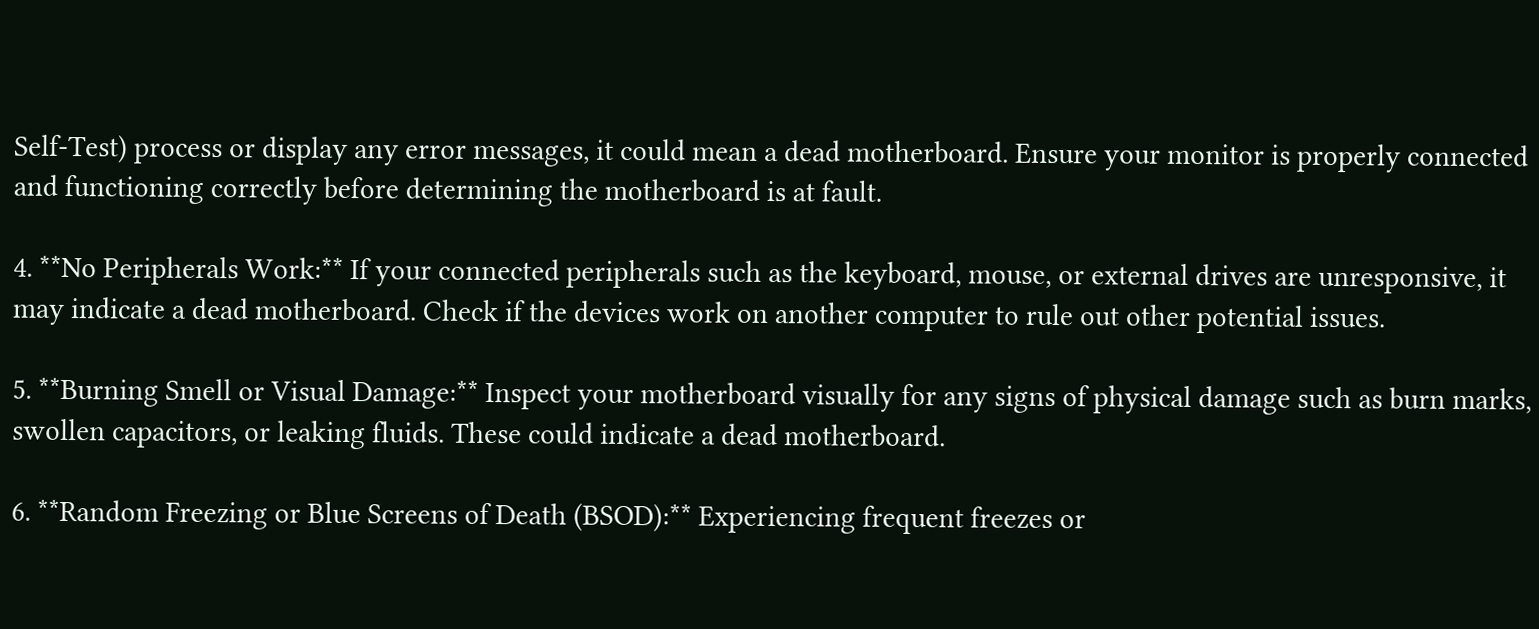Self-Test) process or display any error messages, it could mean a dead motherboard. Ensure your monitor is properly connected and functioning correctly before determining the motherboard is at fault.

4. **No Peripherals Work:** If your connected peripherals such as the keyboard, mouse, or external drives are unresponsive, it may indicate a dead motherboard. Check if the devices work on another computer to rule out other potential issues.

5. **Burning Smell or Visual Damage:** Inspect your motherboard visually for any signs of physical damage such as burn marks, swollen capacitors, or leaking fluids. These could indicate a dead motherboard.

6. **Random Freezing or Blue Screens of Death (BSOD):** Experiencing frequent freezes or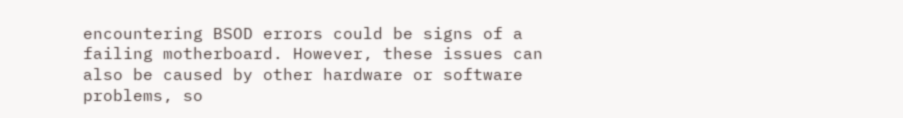encountering BSOD errors could be signs of a failing motherboard. However, these issues can also be caused by other hardware or software problems, so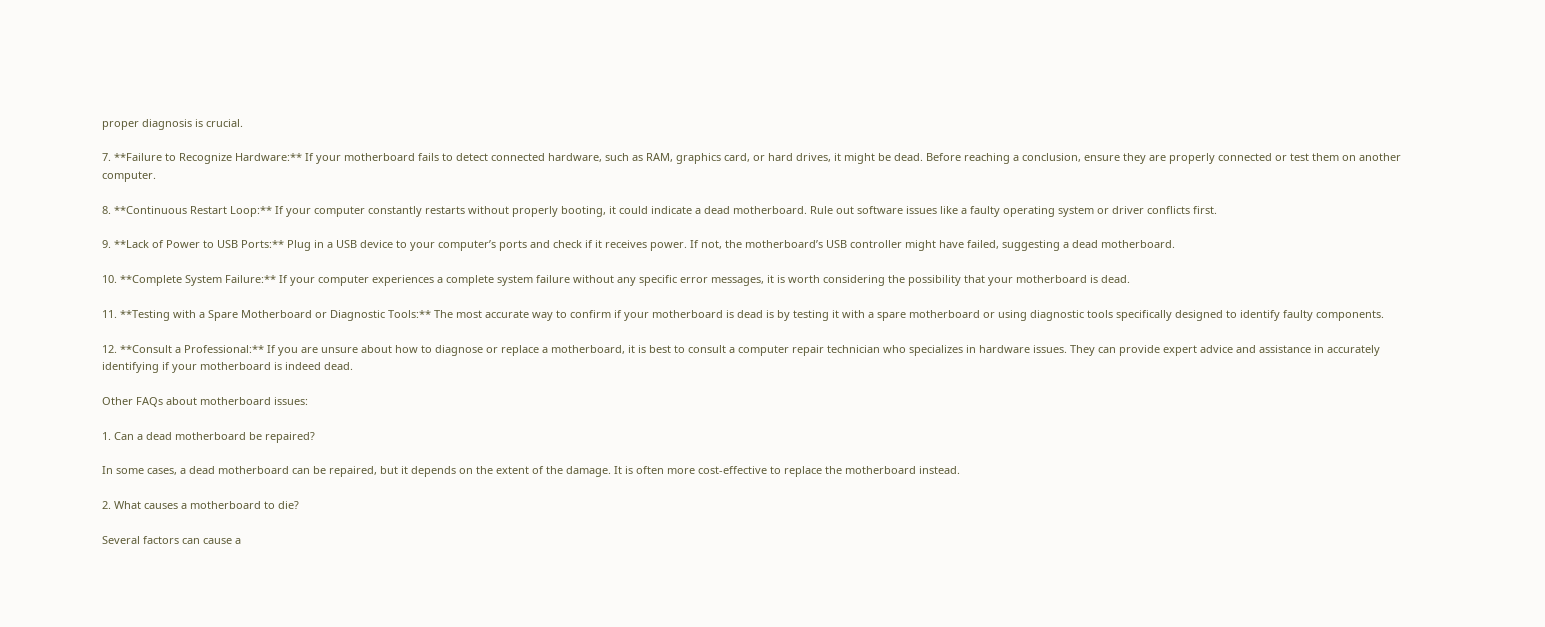proper diagnosis is crucial.

7. **Failure to Recognize Hardware:** If your motherboard fails to detect connected hardware, such as RAM, graphics card, or hard drives, it might be dead. Before reaching a conclusion, ensure they are properly connected or test them on another computer.

8. **Continuous Restart Loop:** If your computer constantly restarts without properly booting, it could indicate a dead motherboard. Rule out software issues like a faulty operating system or driver conflicts first.

9. **Lack of Power to USB Ports:** Plug in a USB device to your computer’s ports and check if it receives power. If not, the motherboard’s USB controller might have failed, suggesting a dead motherboard.

10. **Complete System Failure:** If your computer experiences a complete system failure without any specific error messages, it is worth considering the possibility that your motherboard is dead.

11. **Testing with a Spare Motherboard or Diagnostic Tools:** The most accurate way to confirm if your motherboard is dead is by testing it with a spare motherboard or using diagnostic tools specifically designed to identify faulty components.

12. **Consult a Professional:** If you are unsure about how to diagnose or replace a motherboard, it is best to consult a computer repair technician who specializes in hardware issues. They can provide expert advice and assistance in accurately identifying if your motherboard is indeed dead.

Other FAQs about motherboard issues:

1. Can a dead motherboard be repaired?

In some cases, a dead motherboard can be repaired, but it depends on the extent of the damage. It is often more cost-effective to replace the motherboard instead.

2. What causes a motherboard to die?

Several factors can cause a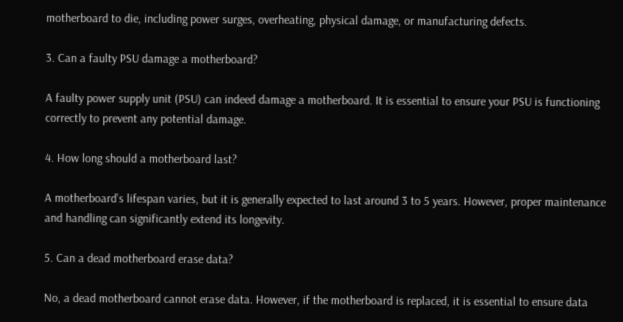motherboard to die, including power surges, overheating, physical damage, or manufacturing defects.

3. Can a faulty PSU damage a motherboard?

A faulty power supply unit (PSU) can indeed damage a motherboard. It is essential to ensure your PSU is functioning correctly to prevent any potential damage.

4. How long should a motherboard last?

A motherboard’s lifespan varies, but it is generally expected to last around 3 to 5 years. However, proper maintenance and handling can significantly extend its longevity.

5. Can a dead motherboard erase data?

No, a dead motherboard cannot erase data. However, if the motherboard is replaced, it is essential to ensure data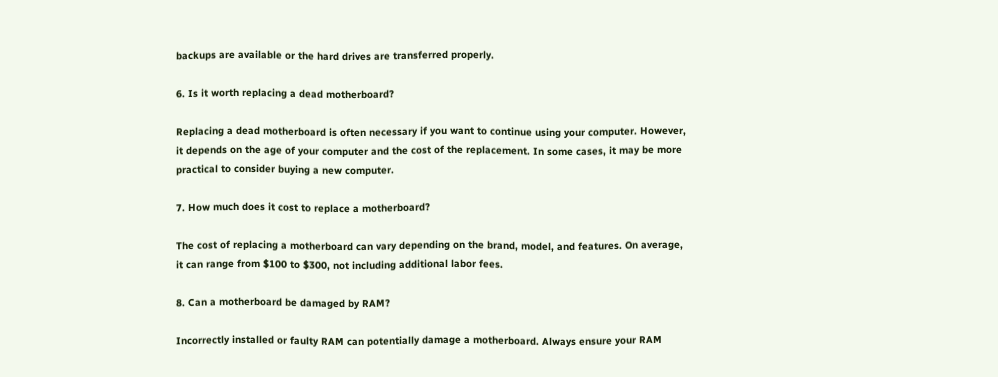backups are available or the hard drives are transferred properly.

6. Is it worth replacing a dead motherboard?

Replacing a dead motherboard is often necessary if you want to continue using your computer. However, it depends on the age of your computer and the cost of the replacement. In some cases, it may be more practical to consider buying a new computer.

7. How much does it cost to replace a motherboard?

The cost of replacing a motherboard can vary depending on the brand, model, and features. On average, it can range from $100 to $300, not including additional labor fees.

8. Can a motherboard be damaged by RAM?

Incorrectly installed or faulty RAM can potentially damage a motherboard. Always ensure your RAM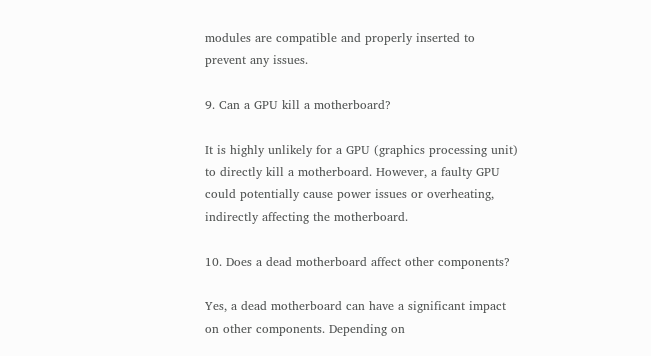modules are compatible and properly inserted to prevent any issues.

9. Can a GPU kill a motherboard?

It is highly unlikely for a GPU (graphics processing unit) to directly kill a motherboard. However, a faulty GPU could potentially cause power issues or overheating, indirectly affecting the motherboard.

10. Does a dead motherboard affect other components?

Yes, a dead motherboard can have a significant impact on other components. Depending on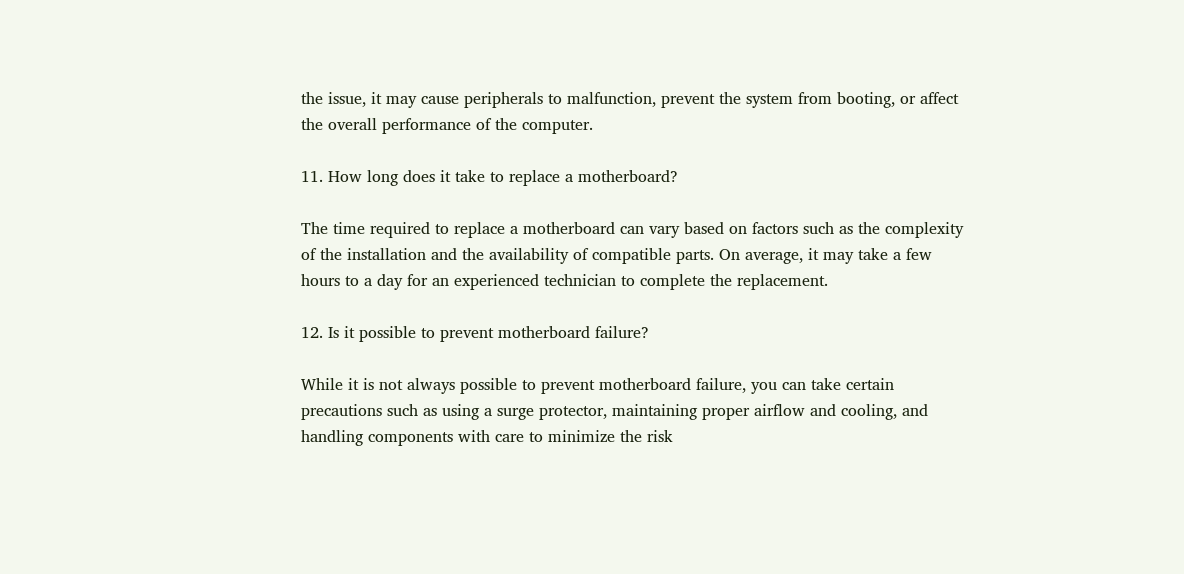the issue, it may cause peripherals to malfunction, prevent the system from booting, or affect the overall performance of the computer.

11. How long does it take to replace a motherboard?

The time required to replace a motherboard can vary based on factors such as the complexity of the installation and the availability of compatible parts. On average, it may take a few hours to a day for an experienced technician to complete the replacement.

12. Is it possible to prevent motherboard failure?

While it is not always possible to prevent motherboard failure, you can take certain precautions such as using a surge protector, maintaining proper airflow and cooling, and handling components with care to minimize the risk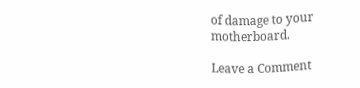of damage to your motherboard.

Leave a Comment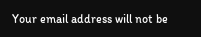Your email address will not be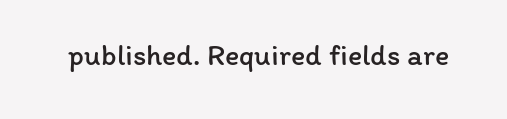published. Required fields are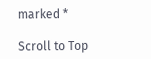marked *

Scroll to Top